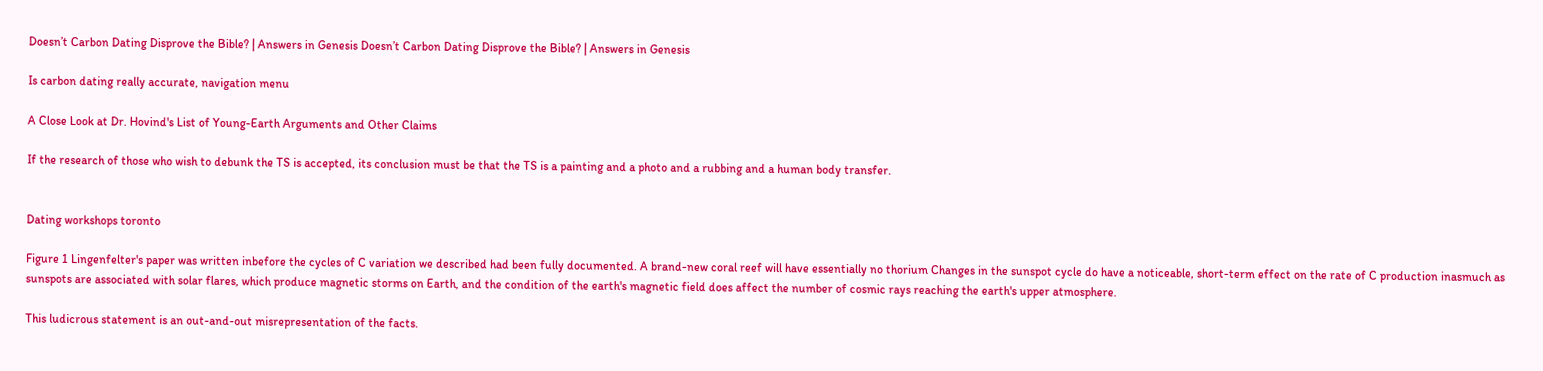Doesn’t Carbon Dating Disprove the Bible? | Answers in Genesis Doesn’t Carbon Dating Disprove the Bible? | Answers in Genesis

Is carbon dating really accurate, navigation menu

A Close Look at Dr. Hovind's List of Young-Earth Arguments and Other Claims

If the research of those who wish to debunk the TS is accepted, its conclusion must be that the TS is a painting and a photo and a rubbing and a human body transfer.


Dating workshops toronto

Figure 1 Lingenfelter's paper was written inbefore the cycles of C variation we described had been fully documented. A brand-new coral reef will have essentially no thorium Changes in the sunspot cycle do have a noticeable, short-term effect on the rate of C production inasmuch as sunspots are associated with solar flares, which produce magnetic storms on Earth, and the condition of the earth's magnetic field does affect the number of cosmic rays reaching the earth's upper atmosphere.

This ludicrous statement is an out-and-out misrepresentation of the facts.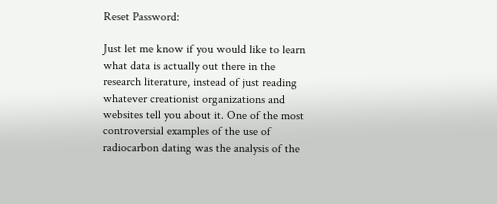Reset Password:

Just let me know if you would like to learn what data is actually out there in the research literature, instead of just reading whatever creationist organizations and websites tell you about it. One of the most controversial examples of the use of radiocarbon dating was the analysis of the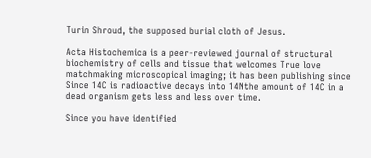Turin Shroud, the supposed burial cloth of Jesus.

Acta Histochemica is a peer-reviewed journal of structural biochemistry of cells and tissue that welcomes True love matchmaking microscopical imaging; it has been publishing since Since 14C is radioactive decays into 14Nthe amount of 14C in a dead organism gets less and less over time.

Since you have identified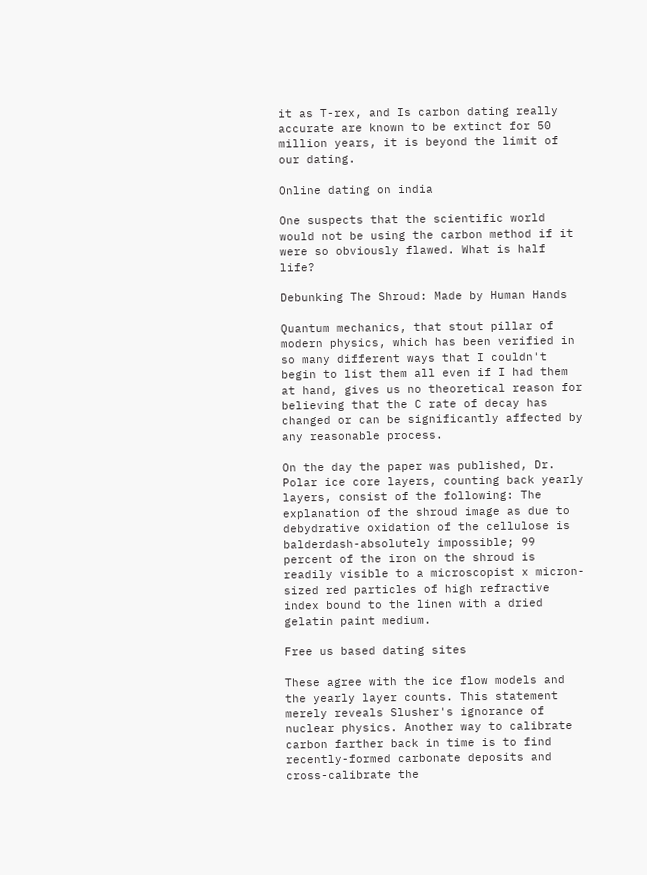it as T-rex, and Is carbon dating really accurate are known to be extinct for 50 million years, it is beyond the limit of our dating.

Online dating on india

One suspects that the scientific world would not be using the carbon method if it were so obviously flawed. What is half life?

Debunking The Shroud: Made by Human Hands

Quantum mechanics, that stout pillar of modern physics, which has been verified in so many different ways that I couldn't begin to list them all even if I had them at hand, gives us no theoretical reason for believing that the C rate of decay has changed or can be significantly affected by any reasonable process.

On the day the paper was published, Dr. Polar ice core layers, counting back yearly layers, consist of the following: The explanation of the shroud image as due to debydrative oxidation of the cellulose is balderdash-absolutely impossible; 99 percent of the iron on the shroud is readily visible to a microscopist x micron-sized red particles of high refractive index bound to the linen with a dried gelatin paint medium.

Free us based dating sites

These agree with the ice flow models and the yearly layer counts. This statement merely reveals Slusher's ignorance of nuclear physics. Another way to calibrate carbon farther back in time is to find recently-formed carbonate deposits and cross-calibrate the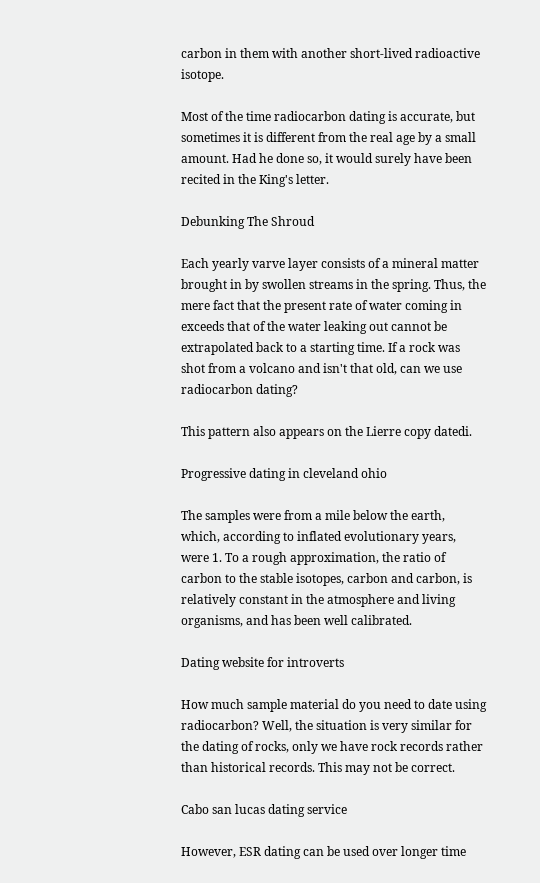carbon in them with another short-lived radioactive isotope.

Most of the time radiocarbon dating is accurate, but sometimes it is different from the real age by a small amount. Had he done so, it would surely have been recited in the King's letter.

Debunking The Shroud

Each yearly varve layer consists of a mineral matter brought in by swollen streams in the spring. Thus, the mere fact that the present rate of water coming in exceeds that of the water leaking out cannot be extrapolated back to a starting time. If a rock was shot from a volcano and isn't that old, can we use radiocarbon dating?

This pattern also appears on the Lierre copy datedi.

Progressive dating in cleveland ohio

The samples were from a mile below the earth, which, according to inflated evolutionary years, were 1. To a rough approximation, the ratio of carbon to the stable isotopes, carbon and carbon, is relatively constant in the atmosphere and living organisms, and has been well calibrated.

Dating website for introverts

How much sample material do you need to date using radiocarbon? Well, the situation is very similar for the dating of rocks, only we have rock records rather than historical records. This may not be correct.

Cabo san lucas dating service

However, ESR dating can be used over longer time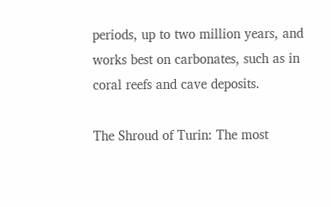periods, up to two million years, and works best on carbonates, such as in coral reefs and cave deposits.

The Shroud of Turin: The most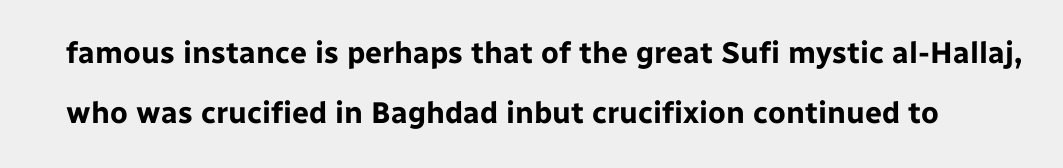famous instance is perhaps that of the great Sufi mystic al-Hallaj, who was crucified in Baghdad inbut crucifixion continued to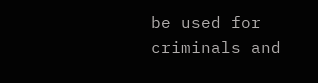be used for criminals and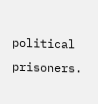political prisoners.